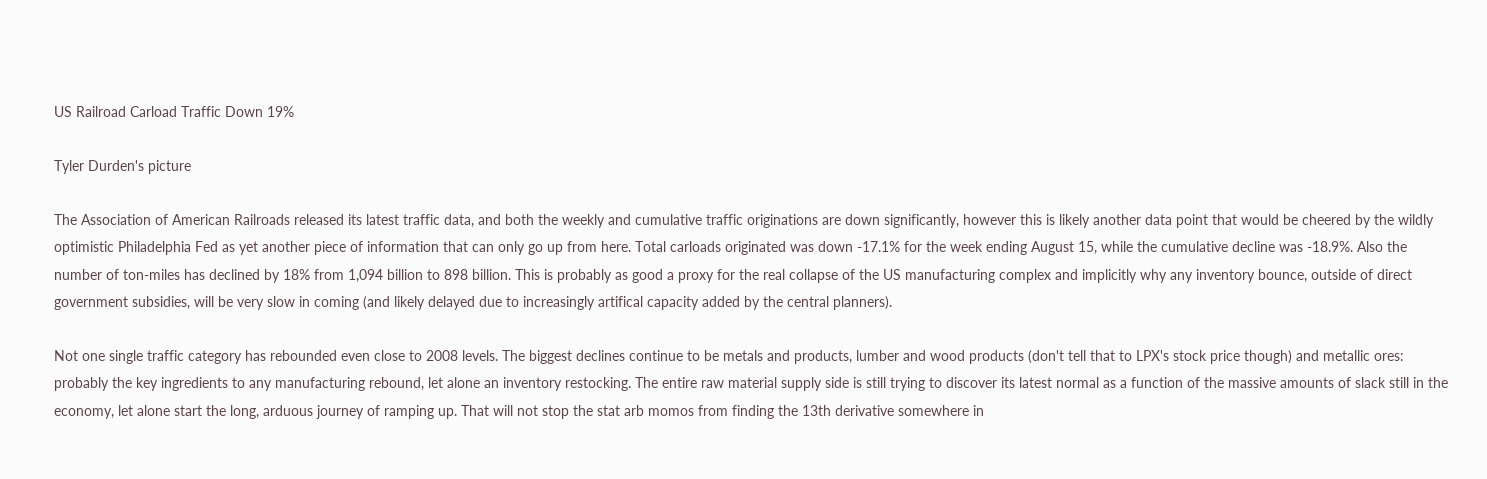US Railroad Carload Traffic Down 19%

Tyler Durden's picture

The Association of American Railroads released its latest traffic data, and both the weekly and cumulative traffic originations are down significantly, however this is likely another data point that would be cheered by the wildly optimistic Philadelphia Fed as yet another piece of information that can only go up from here. Total carloads originated was down -17.1% for the week ending August 15, while the cumulative decline was -18.9%. Also the number of ton-miles has declined by 18% from 1,094 billion to 898 billion. This is probably as good a proxy for the real collapse of the US manufacturing complex and implicitly why any inventory bounce, outside of direct government subsidies, will be very slow in coming (and likely delayed due to increasingly artifical capacity added by the central planners).

Not one single traffic category has rebounded even close to 2008 levels. The biggest declines continue to be metals and products, lumber and wood products (don't tell that to LPX's stock price though) and metallic ores: probably the key ingredients to any manufacturing rebound, let alone an inventory restocking. The entire raw material supply side is still trying to discover its latest normal as a function of the massive amounts of slack still in the economy, let alone start the long, arduous journey of ramping up. That will not stop the stat arb momos from finding the 13th derivative somewhere in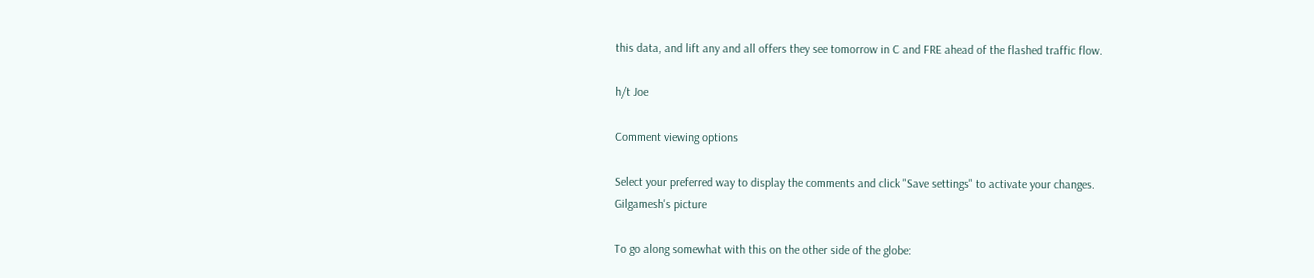this data, and lift any and all offers they see tomorrow in C and FRE ahead of the flashed traffic flow.

h/t Joe

Comment viewing options

Select your preferred way to display the comments and click "Save settings" to activate your changes.
Gilgamesh's picture

To go along somewhat with this on the other side of the globe: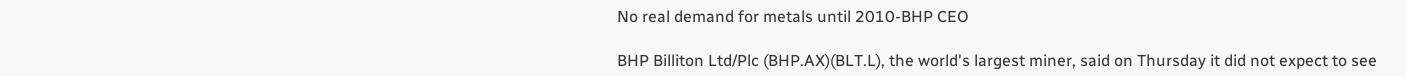No real demand for metals until 2010-BHP CEO

BHP Billiton Ltd/Plc (BHP.AX)(BLT.L), the world's largest miner, said on Thursday it did not expect to see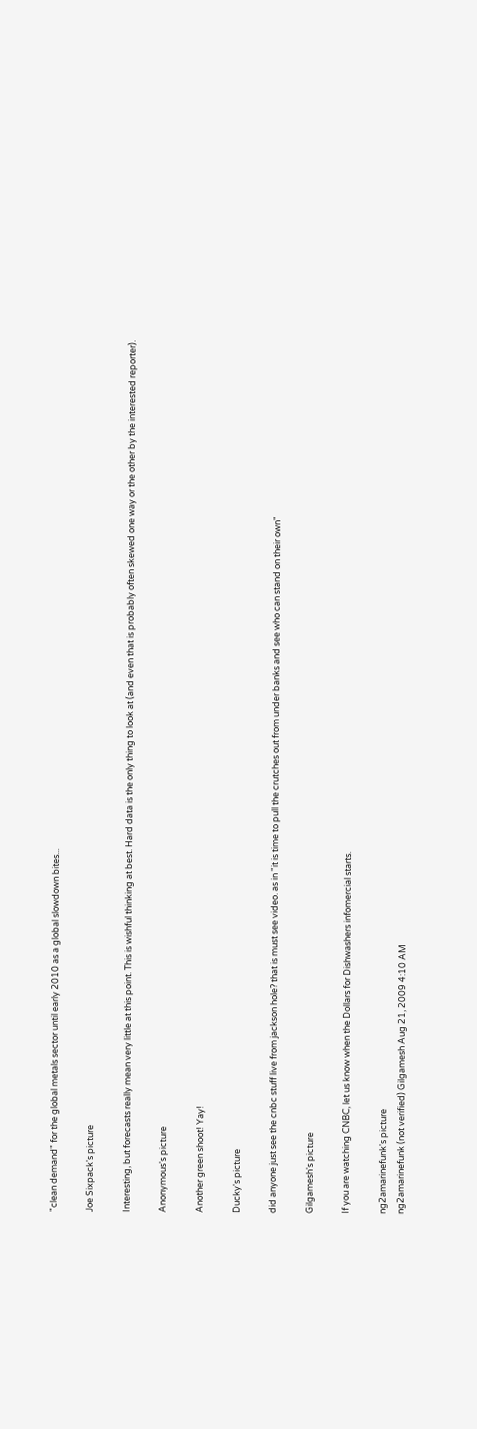"clean demand" for the global metals sector until early 2010 as a global slowdown bites...

Joe Sixpack's picture

Interesting, but forecasts really mean very little at this point. This is wishful thinking at best. Hard data is the only thing to look at (and even that is probably often skewed one way or the other by the interested reporter).

Anonymous's picture

Another green shoot! Yay!

Ducky's picture

did anyone just see the cnbc stuff live from jackson hole? that is must see video. as in "it is time to pull the crutches out from under banks and see who can stand on their own"

Gilgamesh's picture

If you are watching CNBC, let us know when the Dollars for Dishwashers infomercial starts.

ng2amarinefunk's picture
ng2amarinefunk (not verified) Gilgamesh Aug 21, 2009 4:10 AM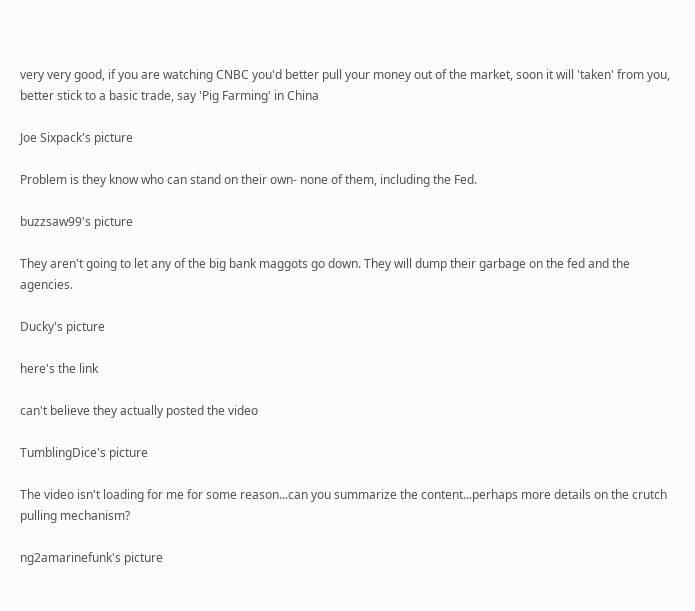very very good, if you are watching CNBC you'd better pull your money out of the market, soon it will 'taken' from you, better stick to a basic trade, say 'Pig Farming' in China

Joe Sixpack's picture

Problem is they know who can stand on their own- none of them, including the Fed.

buzzsaw99's picture

They aren't going to let any of the big bank maggots go down. They will dump their garbage on the fed and the agencies.

Ducky's picture

here's the link

can't believe they actually posted the video

TumblingDice's picture

The video isn't loading for me for some reason...can you summarize the content...perhaps more details on the crutch pulling mechanism?

ng2amarinefunk's picture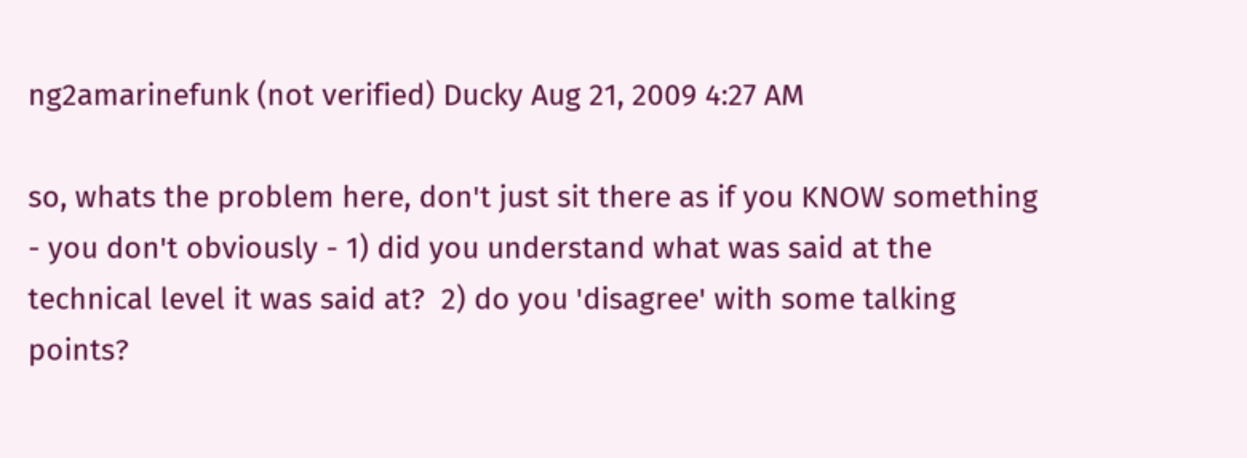ng2amarinefunk (not verified) Ducky Aug 21, 2009 4:27 AM

so, whats the problem here, don't just sit there as if you KNOW something - you don't obviously - 1) did you understand what was said at the technical level it was said at?  2) do you 'disagree' with some talking points?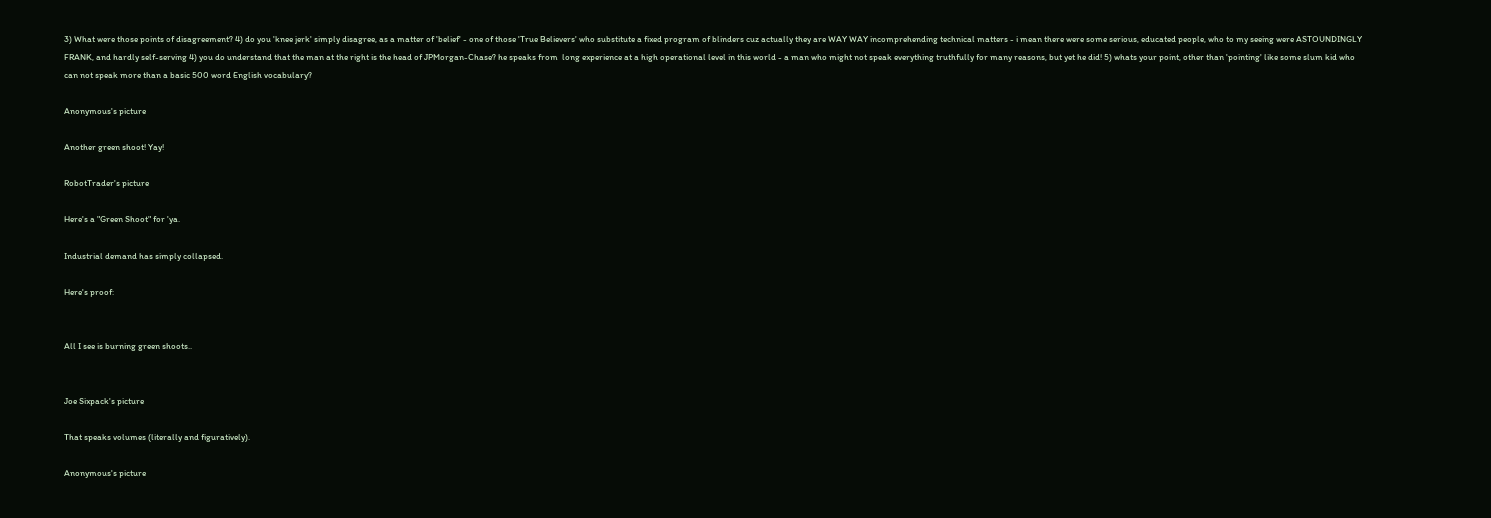3) What were those points of disagreement? 4) do you 'knee jerk' simply disagree, as a matter of 'belief' - one of those 'True Believers' who substitute a fixed program of blinders cuz actually they are WAY WAY incomprehending technical matters - i mean there were some serious, educated people, who to my seeing were ASTOUNDINGLY FRANK, and hardly self-serving 4) you do understand that the man at the right is the head of JPMorgan-Chase? he speaks from  long experience at a high operational level in this world - a man who might not speak everything truthfully for many reasons, but yet he did! 5) whats your point, other than 'pointing' like some slum kid who can not speak more than a basic 500 word English vocabulary?

Anonymous's picture

Another green shoot! Yay!

RobotTrader's picture

Here's a "Green Shoot" for 'ya.

Industrial demand has simply collapsed.

Here's proof:


All I see is burning green shoots..


Joe Sixpack's picture

That speaks volumes (literally and figuratively).

Anonymous's picture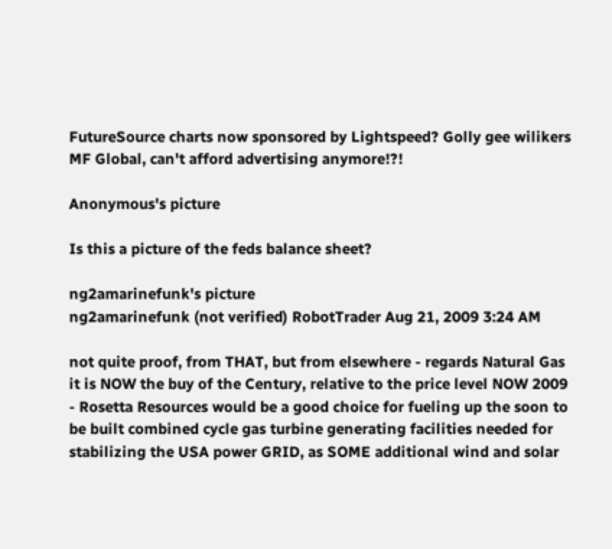FutureSource charts now sponsored by Lightspeed? Golly gee wilikers MF Global, can't afford advertising anymore!?!

Anonymous's picture

Is this a picture of the feds balance sheet?

ng2amarinefunk's picture
ng2amarinefunk (not verified) RobotTrader Aug 21, 2009 3:24 AM

not quite proof, from THAT, but from elsewhere - regards Natural Gas it is NOW the buy of the Century, relative to the price level NOW 2009 - Rosetta Resources would be a good choice for fueling up the soon to be built combined cycle gas turbine generating facilities needed for stabilizing the USA power GRID, as SOME additional wind and solar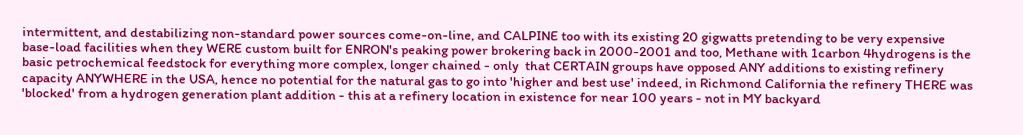intermittent, and destabilizing non-standard power sources come-on-line, and CALPINE too with its existing 20 gigwatts pretending to be very expensive base-load facilities when they WERE custom built for ENRON's peaking power brokering back in 2000-2001 and too, Methane with 1carbon 4hydrogens is the basic petrochemical feedstock for everything more complex, longer chained - only  that CERTAIN groups have opposed ANY additions to existing refinery capacity ANYWHERE in the USA, hence no potential for the natural gas to go into 'higher and best use' indeed, in Richmond California the refinery THERE was 'blocked' from a hydrogen generation plant addition - this at a refinery location in existence for near 100 years - not in MY backyard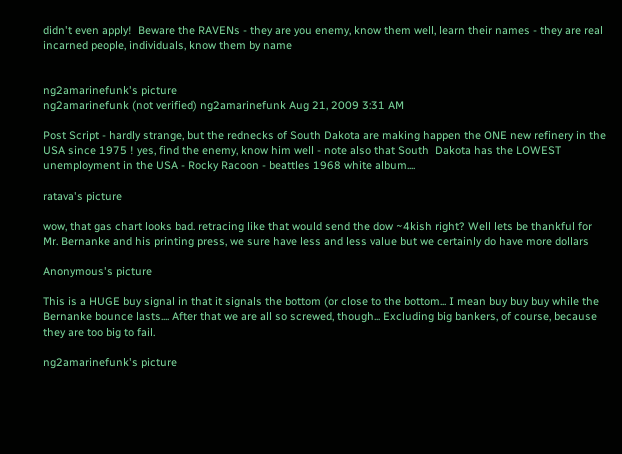didn't even apply!  Beware the RAVENs - they are you enemy, know them well, learn their names - they are real incarned people, individuals, know them by name


ng2amarinefunk's picture
ng2amarinefunk (not verified) ng2amarinefunk Aug 21, 2009 3:31 AM

Post Script - hardly strange, but the rednecks of South Dakota are making happen the ONE new refinery in the USA since 1975 ! yes, find the enemy, know him well - note also that South  Dakota has the LOWEST unemployment in the USA - Rocky Racoon - beattles 1968 white album....

ratava's picture

wow, that gas chart looks bad. retracing like that would send the dow ~4kish right? Well lets be thankful for Mr. Bernanke and his printing press, we sure have less and less value but we certainly do have more dollars

Anonymous's picture

This is a HUGE buy signal in that it signals the bottom (or close to the bottom... I mean buy buy buy while the Bernanke bounce lasts.... After that we are all so screwed, though... Excluding big bankers, of course, because they are too big to fail.

ng2amarinefunk's picture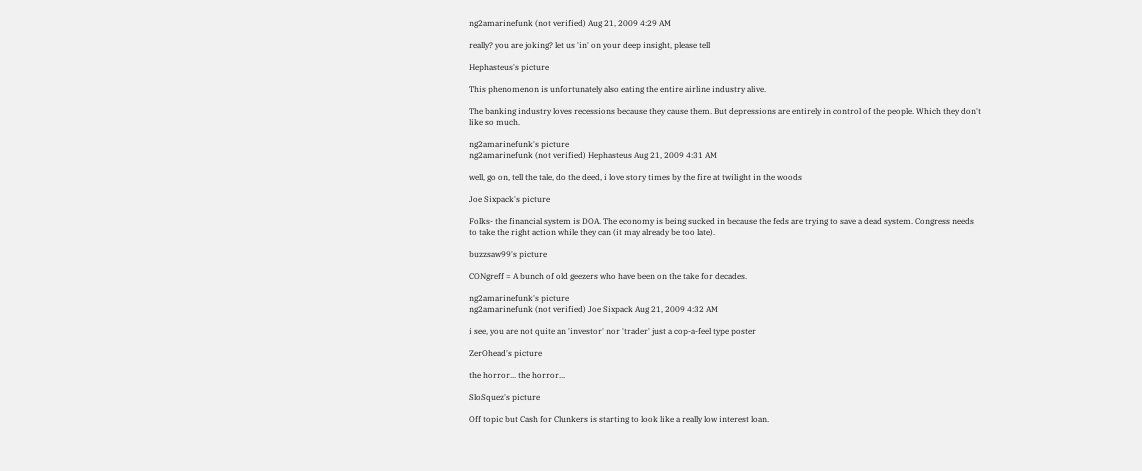ng2amarinefunk (not verified) Aug 21, 2009 4:29 AM

really? you are joking? let us 'in' on your deep insight, please tell

Hephasteus's picture

This phenomenon is unfortunately also eating the entire airline industry alive.

The banking industry loves recessions because they cause them. But depressions are entirely in control of the people. Which they don't like so much.

ng2amarinefunk's picture
ng2amarinefunk (not verified) Hephasteus Aug 21, 2009 4:31 AM

well, go on, tell the tale, do the deed, i love story times by the fire at twilight in the woods

Joe Sixpack's picture

Folks- the financial system is DOA. The economy is being sucked in because the feds are trying to save a dead system. Congress needs to take the right action while they can (it may already be too late).

buzzsaw99's picture

CONgreff = A bunch of old geezers who have been on the take for decades.

ng2amarinefunk's picture
ng2amarinefunk (not verified) Joe Sixpack Aug 21, 2009 4:32 AM

i see, you are not quite an 'investor' nor 'trader' just a cop-a-feel type poster

ZerOhead's picture

the horror... the horror...

SloSquez's picture

Off topic but Cash for Clunkers is starting to look like a really low interest loan.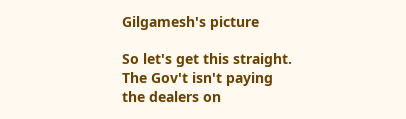Gilgamesh's picture

So let's get this straight.  The Gov't isn't paying the dealers on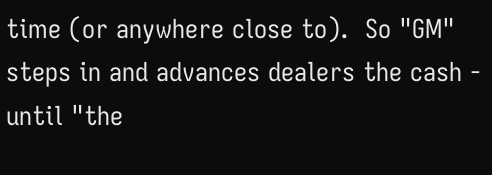time (or anywhere close to).  So "GM" steps in and advances dealers the cash - until "the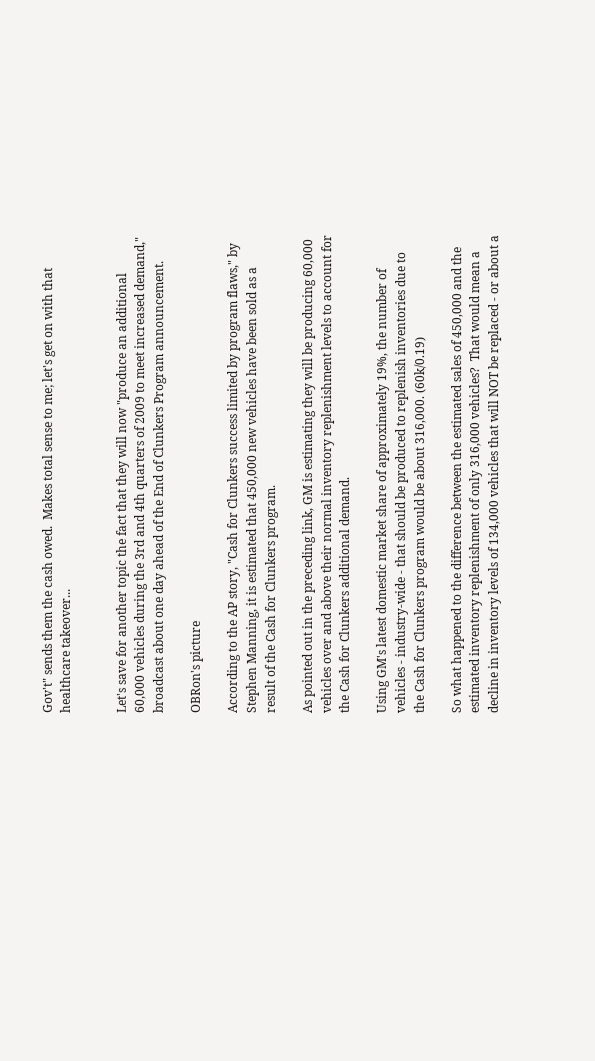Gov't" sends them the cash owed.  Makes total sense to me; let's get on with that healthcare takeover...


Let's save for another topic the fact that they will now "produce an additional 60,000 vehicles during the 3rd and 4th quarters of 2009 to meet increased demand," broadcast about one day ahead of the End of Clunkers Program announcement.

OBRon's picture

According to the AP story, "Cash for Clunkers success limited by program flaws," by Stephen Manning, it is estimated that 450,000 new vehicles have been sold as a result of the Cash for Clunkers program.

As pointed out in the preceding link, GM is estimating they will be producing 60,000 vehicles over and above their normal inventory replenishment levels to account for the Cash for Clunkers additional demand.

Using GM's latest domestic market share of approximately 19%, the number of vehicles - industry-wide - that should be produced to replenish inventories due to the Cash for Clunkers program would be about 316,000. (60k/0.19)

So what happened to the difference between the estimated sales of 450,000 and the estimated inventory replenishment of only 316,000 vehicles?  That would mean a decline in inventory levels of 134,000 vehicles that will NOT be replaced - or about a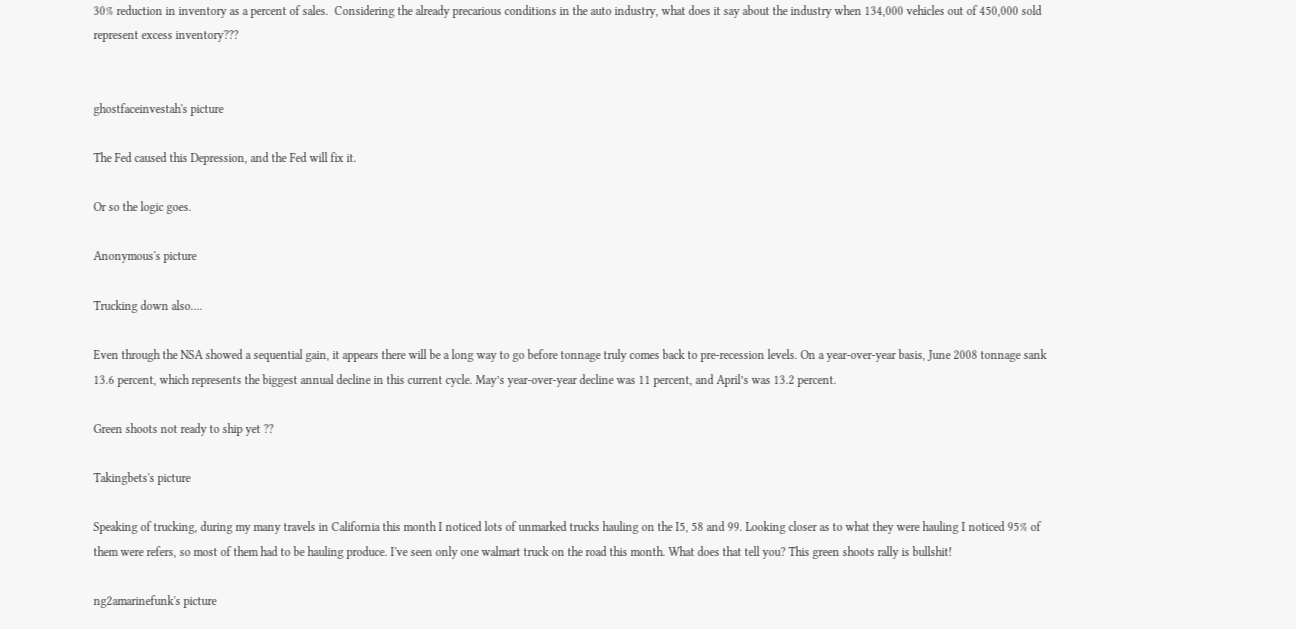30% reduction in inventory as a percent of sales.  Considering the already precarious conditions in the auto industry, what does it say about the industry when 134,000 vehicles out of 450,000 sold represent excess inventory???


ghostfaceinvestah's picture

The Fed caused this Depression, and the Fed will fix it.

Or so the logic goes.

Anonymous's picture

Trucking down also....

Even through the NSA showed a sequential gain, it appears there will be a long way to go before tonnage truly comes back to pre-recession levels. On a year-over-year basis, June 2008 tonnage sank 13.6 percent, which represents the biggest annual decline in this current cycle. May’s year-over-year decline was 11 percent, and April’s was 13.2 percent.

Green shoots not ready to ship yet ??

Takingbets's picture

Speaking of trucking, during my many travels in California this month I noticed lots of unmarked trucks hauling on the I5, 58 and 99. Looking closer as to what they were hauling I noticed 95% of them were refers, so most of them had to be hauling produce. I've seen only one walmart truck on the road this month. What does that tell you? This green shoots rally is bullshit!

ng2amarinefunk's picture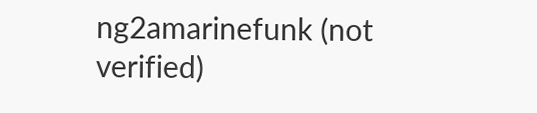ng2amarinefunk (not verified)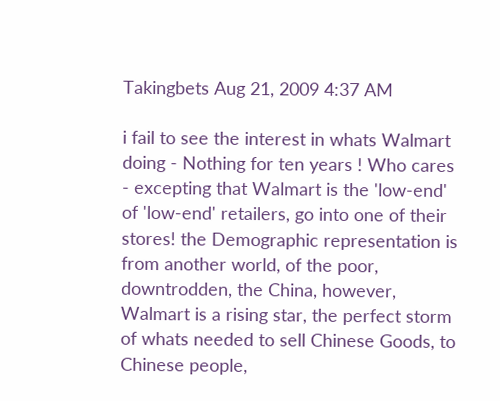Takingbets Aug 21, 2009 4:37 AM

i fail to see the interest in whats Walmart doing - Nothing for ten years ! Who cares - excepting that Walmart is the 'low-end' of 'low-end' retailers, go into one of their stores! the Demographic representation is from another world, of the poor, downtrodden, the China, however, Walmart is a rising star, the perfect storm of whats needed to sell Chinese Goods, to Chinese people,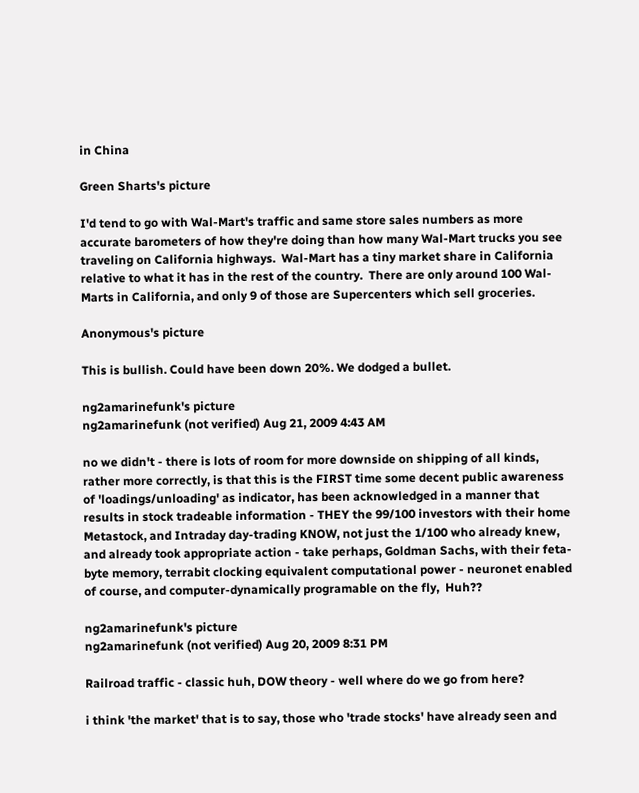in China

Green Sharts's picture

I'd tend to go with Wal-Mart's traffic and same store sales numbers as more accurate barometers of how they're doing than how many Wal-Mart trucks you see traveling on California highways.  Wal-Mart has a tiny market share in California relative to what it has in the rest of the country.  There are only around 100 Wal-Marts in California, and only 9 of those are Supercenters which sell groceries.

Anonymous's picture

This is bullish. Could have been down 20%. We dodged a bullet.

ng2amarinefunk's picture
ng2amarinefunk (not verified) Aug 21, 2009 4:43 AM

no we didn't - there is lots of room for more downside on shipping of all kinds, rather more correctly, is that this is the FIRST time some decent public awareness of 'loadings/unloading' as indicator, has been acknowledged in a manner that results in stock tradeable information - THEY the 99/100 investors with their home Metastock, and Intraday day-trading KNOW, not just the 1/100 who already knew, and already took appropriate action - take perhaps, Goldman Sachs, with their feta-byte memory, terrabit clocking equivalent computational power - neuronet enabled of course, and computer-dynamically programable on the fly,  Huh??

ng2amarinefunk's picture
ng2amarinefunk (not verified) Aug 20, 2009 8:31 PM

Railroad traffic - classic huh, DOW theory - well where do we go from here?

i think 'the market' that is to say, those who 'trade stocks' have already seen and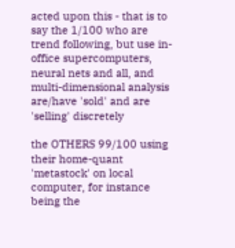acted upon this - that is to say the 1/100 who are trend following, but use in-office supercomputers, neural nets and all, and multi-dimensional analysis are/have 'sold' and are 'selling' discretely

the OTHERS 99/100 using their home-quant 'metastock' on local computer, for instance being the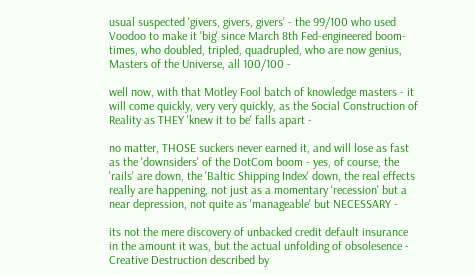usual suspected 'givers, givers, givers' - the 99/100 who used Voodoo to make it 'big' since March 8th Fed-engineered boom-times, who doubled, tripled, quadrupled, who are now genius, Masters of the Universe, all 100/100 -

well now, with that Motley Fool batch of knowledge masters - it will come quickly, very very quickly, as the Social Construction of Reality as THEY 'knew it to be' falls apart -

no matter, THOSE suckers never earned it, and will lose as fast as the 'downsiders' of the DotCom boom - yes, of course, the 'rails' are down, the 'Baltic Shipping Index' down, the real effects really are happening, not just as a momentary 'recession' but a near depression, not quite as 'manageable' but NECESSARY -

its not the mere discovery of unbacked credit default insurance in the amount it was, but the actual unfolding of obsolesence - Creative Destruction described by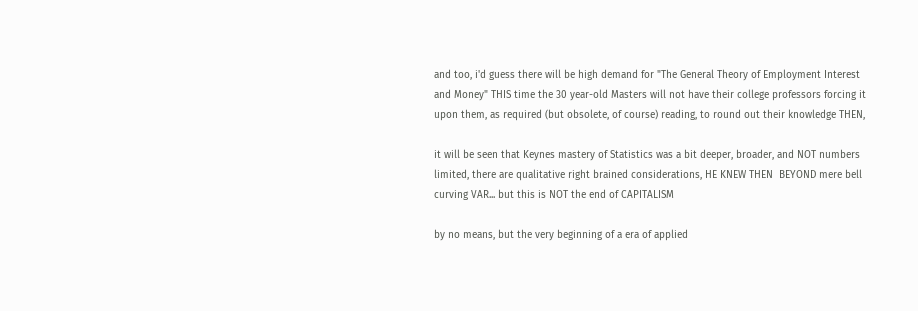and too, i'd guess there will be high demand for "The General Theory of Employment Interest and Money" THIS time the 30 year-old Masters will not have their college professors forcing it upon them, as required (but obsolete, of course) reading, to round out their knowledge THEN,

it will be seen that Keynes mastery of Statistics was a bit deeper, broader, and NOT numbers limited, there are qualitative right brained considerations, HE KNEW THEN  BEYOND mere bell curving VAR... but this is NOT the end of CAPITALISM

by no means, but the very beginning of a era of applied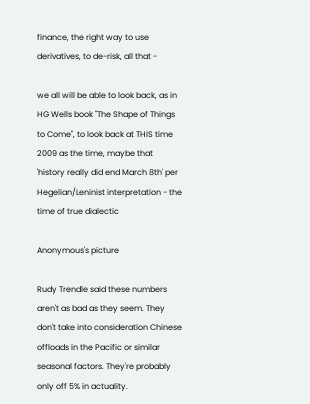finance, the right way to use derivatives, to de-risk, all that -

we all will be able to look back, as in HG Wells book "The Shape of Things to Come", to look back at THIS time 2009 as the time, maybe that 'history really did end March 8th' per Hegelian/Leninist interpretation - the time of true dialectic

Anonymous's picture

Rudy Trendle said these numbers aren't as bad as they seem. They don't take into consideration Chinese offloads in the Pacific or similar seasonal factors. They're probably only off 5% in actuality.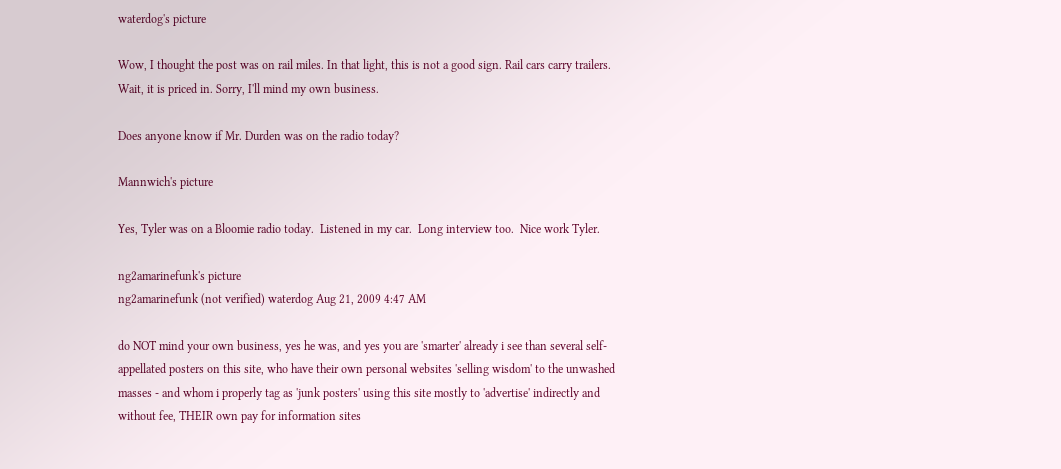waterdog's picture

Wow, I thought the post was on rail miles. In that light, this is not a good sign. Rail cars carry trailers. Wait, it is priced in. Sorry, I'll mind my own business.

Does anyone know if Mr. Durden was on the radio today?

Mannwich's picture

Yes, Tyler was on a Bloomie radio today.  Listened in my car.  Long interview too.  Nice work Tyler.

ng2amarinefunk's picture
ng2amarinefunk (not verified) waterdog Aug 21, 2009 4:47 AM

do NOT mind your own business, yes he was, and yes you are 'smarter' already i see than several self-appellated posters on this site, who have their own personal websites 'selling wisdom' to the unwashed masses - and whom i properly tag as 'junk posters' using this site mostly to 'advertise' indirectly and without fee, THEIR own pay for information sites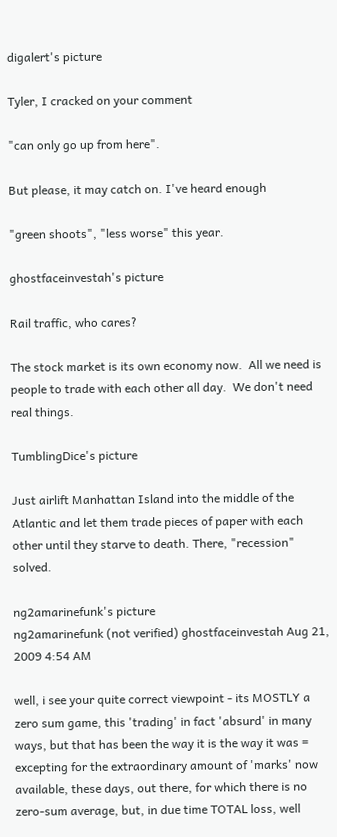digalert's picture

Tyler, I cracked on your comment

"can only go up from here".

But please, it may catch on. I've heard enough

"green shoots", "less worse" this year.

ghostfaceinvestah's picture

Rail traffic, who cares?

The stock market is its own economy now.  All we need is people to trade with each other all day.  We don't need real things.

TumblingDice's picture

Just airlift Manhattan Island into the middle of the Atlantic and let them trade pieces of paper with each other until they starve to death. There, "recession" solved.

ng2amarinefunk's picture
ng2amarinefunk (not verified) ghostfaceinvestah Aug 21, 2009 4:54 AM

well, i see your quite correct viewpoint - its MOSTLY a zero sum game, this 'trading' in fact 'absurd' in many ways, but that has been the way it is the way it was = excepting for the extraordinary amount of 'marks' now available, these days, out there, for which there is no zero-sum average, but, in due time TOTAL loss, well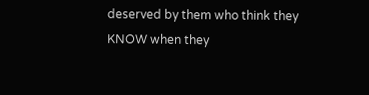deserved by them who think they KNOW when they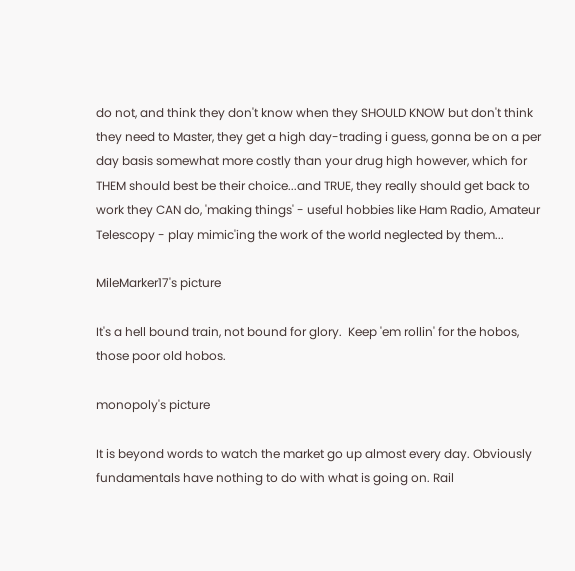do not, and think they don't know when they SHOULD KNOW but don't think they need to Master, they get a high day-trading i guess, gonna be on a per day basis somewhat more costly than your drug high however, which for THEM should best be their choice...and TRUE, they really should get back to work they CAN do, 'making things' - useful hobbies like Ham Radio, Amateur Telescopy - play mimic'ing the work of the world neglected by them...

MileMarker17's picture

It's a hell bound train, not bound for glory.  Keep 'em rollin' for the hobos, those poor old hobos.

monopoly's picture

It is beyond words to watch the market go up almost every day. Obviously fundamentals have nothing to do with what is going on. Rail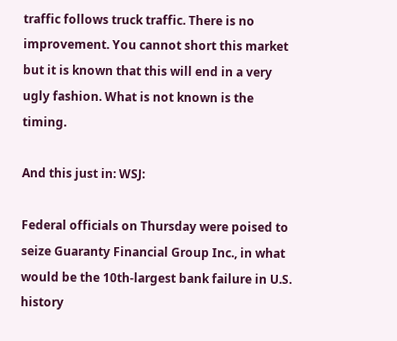traffic follows truck traffic. There is no improvement. You cannot short this market but it is known that this will end in a very ugly fashion. What is not known is the timing.

And this just in: WSJ:

Federal officials on Thursday were poised to seize Guaranty Financial Group Inc., in what would be the 10th-largest bank failure in U.S. history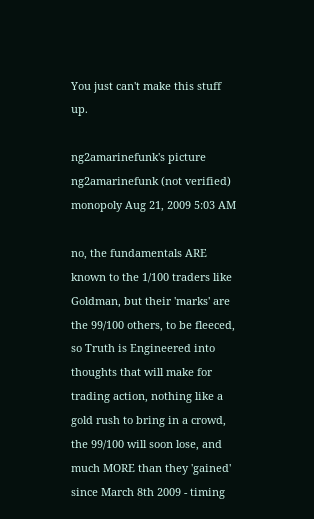You just can't make this stuff up.

ng2amarinefunk's picture
ng2amarinefunk (not verified) monopoly Aug 21, 2009 5:03 AM

no, the fundamentals ARE known to the 1/100 traders like Goldman, but their 'marks' are the 99/100 others, to be fleeced, so Truth is Engineered into thoughts that will make for trading action, nothing like a gold rush to bring in a crowd, the 99/100 will soon lose, and much MORE than they 'gained' since March 8th 2009 - timing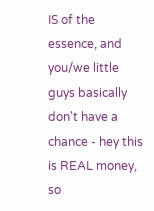IS of the essence, and you/we little guys basically don't have a chance - hey this is REAL money, so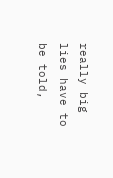really big lies have to be told,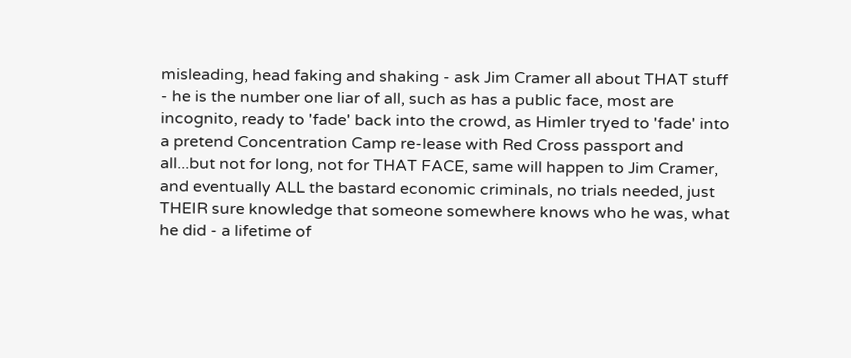misleading, head faking and shaking - ask Jim Cramer all about THAT stuff - he is the number one liar of all, such as has a public face, most are incognito, ready to 'fade' back into the crowd, as Himler tryed to 'fade' into a pretend Concentration Camp re-lease with Red Cross passport and all...but not for long, not for THAT FACE, same will happen to Jim Cramer, and eventually ALL the bastard economic criminals, no trials needed, just THEIR sure knowledge that someone somewhere knows who he was, what he did - a lifetime of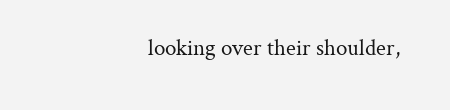looking over their shoulder,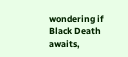wondering if Black Death awaits,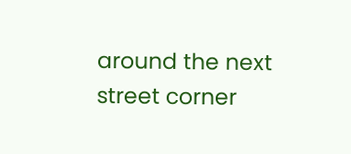around the next street corner